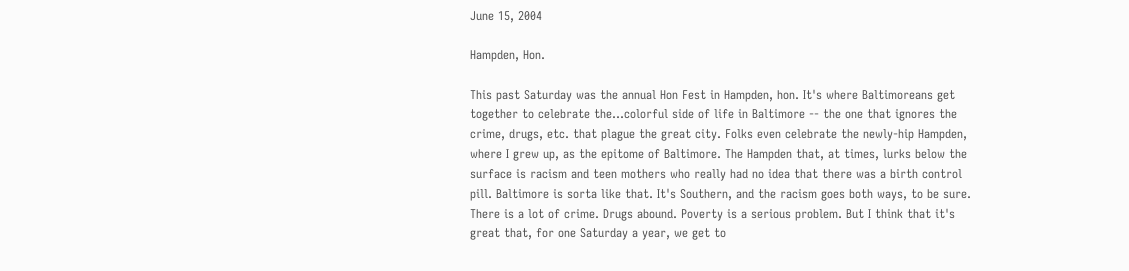June 15, 2004

Hampden, Hon.

This past Saturday was the annual Hon Fest in Hampden, hon. It's where Baltimoreans get together to celebrate the...colorful side of life in Baltimore -- the one that ignores the crime, drugs, etc. that plague the great city. Folks even celebrate the newly-hip Hampden, where I grew up, as the epitome of Baltimore. The Hampden that, at times, lurks below the surface is racism and teen mothers who really had no idea that there was a birth control pill. Baltimore is sorta like that. It's Southern, and the racism goes both ways, to be sure. There is a lot of crime. Drugs abound. Poverty is a serious problem. But I think that it's great that, for one Saturday a year, we get to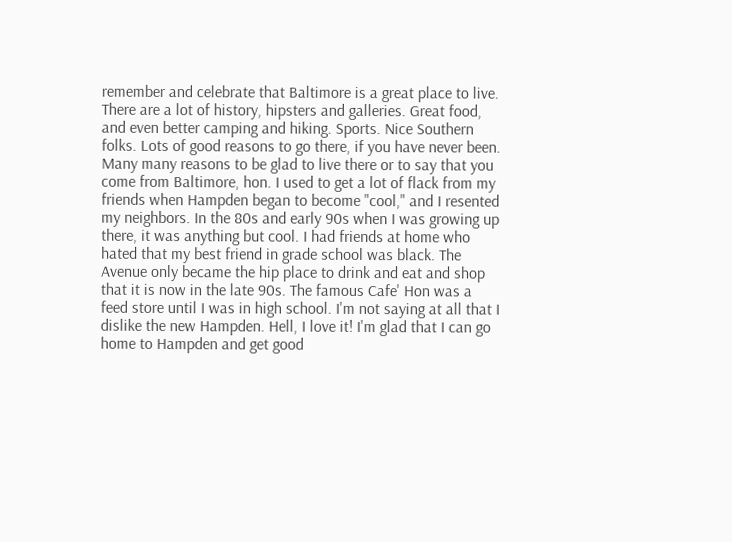remember and celebrate that Baltimore is a great place to live. There are a lot of history, hipsters and galleries. Great food, and even better camping and hiking. Sports. Nice Southern folks. Lots of good reasons to go there, if you have never been. Many many reasons to be glad to live there or to say that you come from Baltimore, hon. I used to get a lot of flack from my friends when Hampden began to become "cool," and I resented my neighbors. In the 80s and early 90s when I was growing up there, it was anything but cool. I had friends at home who hated that my best friend in grade school was black. The Avenue only became the hip place to drink and eat and shop that it is now in the late 90s. The famous Cafe' Hon was a feed store until I was in high school. I'm not saying at all that I dislike the new Hampden. Hell, I love it! I'm glad that I can go home to Hampden and get good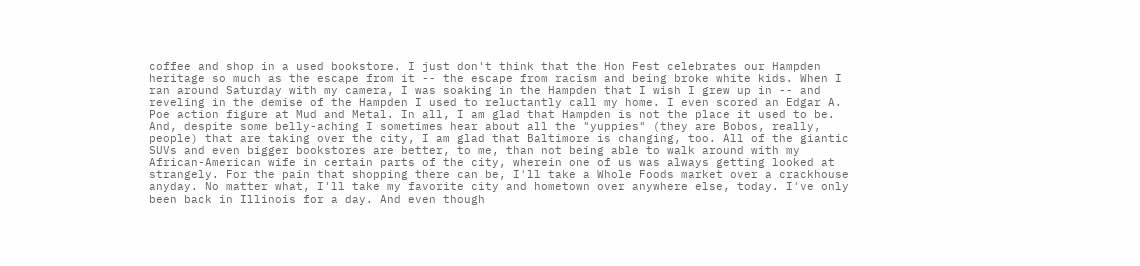coffee and shop in a used bookstore. I just don't think that the Hon Fest celebrates our Hampden heritage so much as the escape from it -- the escape from racism and being broke white kids. When I ran around Saturday with my camera, I was soaking in the Hampden that I wish I grew up in -- and reveling in the demise of the Hampden I used to reluctantly call my home. I even scored an Edgar A. Poe action figure at Mud and Metal. In all, I am glad that Hampden is not the place it used to be. And, despite some belly-aching I sometimes hear about all the "yuppies" (they are Bobos, really, people) that are taking over the city, I am glad that Baltimore is changing, too. All of the giantic SUVs and even bigger bookstores are better, to me, than not being able to walk around with my African-American wife in certain parts of the city, wherein one of us was always getting looked at strangely. For the pain that shopping there can be, I'll take a Whole Foods market over a crackhouse anyday. No matter what, I'll take my favorite city and hometown over anywhere else, today. I've only been back in Illinois for a day. And even though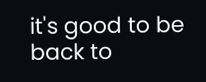it's good to be back to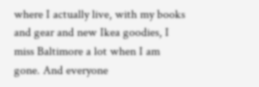where I actually live, with my books and gear and new Ikea goodies, I miss Baltimore a lot when I am gone. And everyone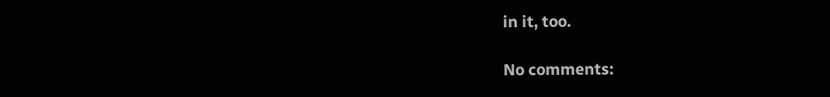in it, too.

No comments: